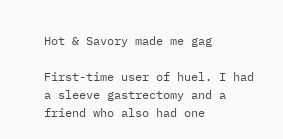Hot & Savory made me gag

First-time user of huel. I had a sleeve gastrectomy and a friend who also had one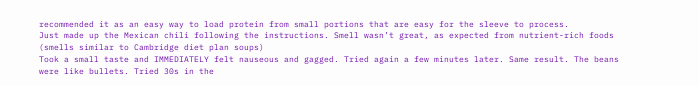recommended it as an easy way to load protein from small portions that are easy for the sleeve to process.
Just made up the Mexican chili following the instructions. Smell wasn’t great, as expected from nutrient-rich foods (smells similar to Cambridge diet plan soups)
Took a small taste and IMMEDIATELY felt nauseous and gagged. Tried again a few minutes later. Same result. The beans were like bullets. Tried 30s in the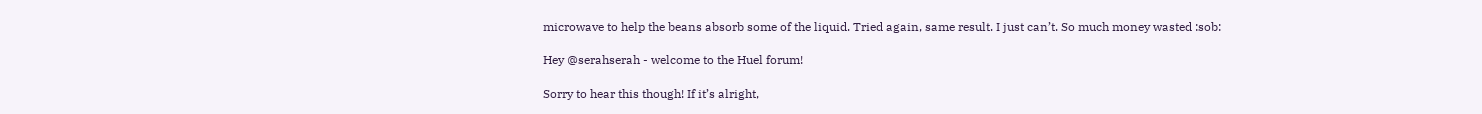microwave to help the beans absorb some of the liquid. Tried again, same result. I just can’t. So much money wasted :sob:

Hey @serahserah - welcome to the Huel forum!

Sorry to hear this though! If it’s alright,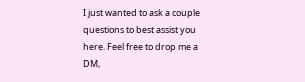I just wanted to ask a couple questions to best assist you here. Feel free to drop me a DM,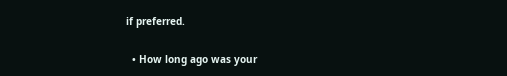if preferred.

  • How long ago was your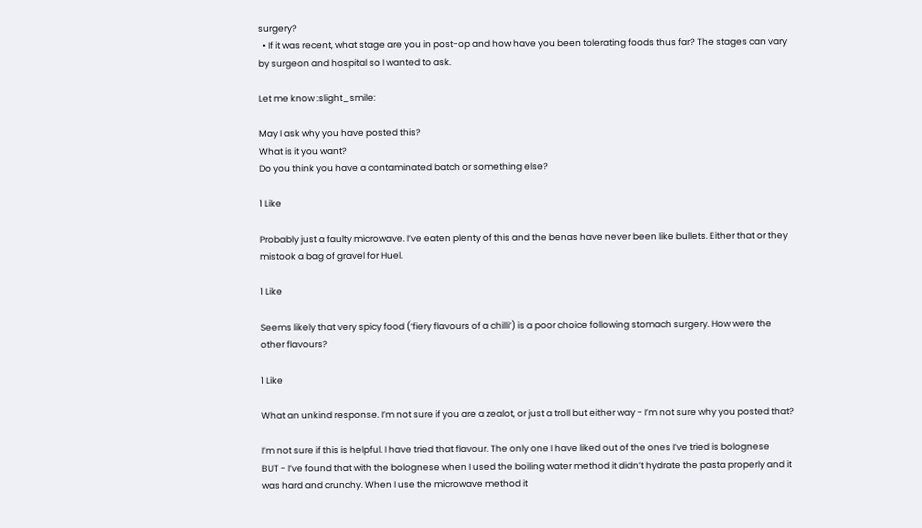surgery?
  • If it was recent, what stage are you in post-op and how have you been tolerating foods thus far? The stages can vary by surgeon and hospital so I wanted to ask.

Let me know :slight_smile:

May I ask why you have posted this?
What is it you want?
Do you think you have a contaminated batch or something else?

1 Like

Probably just a faulty microwave. I’ve eaten plenty of this and the benas have never been like bullets. Either that or they mistook a bag of gravel for Huel.

1 Like

Seems likely that very spicy food (‘fiery flavours of a chilli’) is a poor choice following stomach surgery. How were the other flavours?

1 Like

What an unkind response. I’m not sure if you are a zealot, or just a troll but either way - I’m not sure why you posted that?

I’m not sure if this is helpful. I have tried that flavour. The only one I have liked out of the ones I’ve tried is bolognese
BUT - I’ve found that with the bolognese when I used the boiling water method it didn’t hydrate the pasta properly and it was hard and crunchy. When I use the microwave method it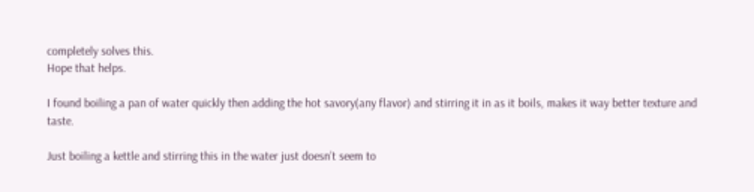completely solves this.
Hope that helps.

I found boiling a pan of water quickly then adding the hot savory(any flavor) and stirring it in as it boils, makes it way better texture and taste.

Just boiling a kettle and stirring this in the water just doesn’t seem to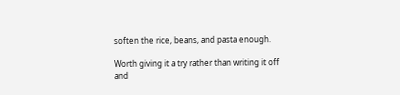soften the rice, beans, and pasta enough.

Worth giving it a try rather than writing it off and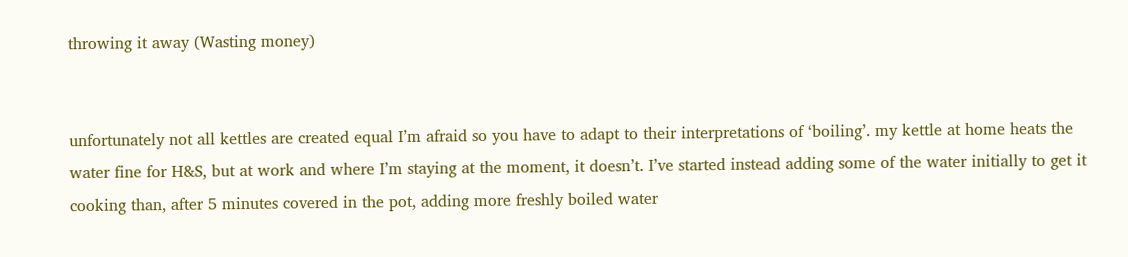throwing it away (Wasting money)


unfortunately not all kettles are created equal I’m afraid so you have to adapt to their interpretations of ‘boiling’. my kettle at home heats the water fine for H&S, but at work and where I’m staying at the moment, it doesn’t. I’ve started instead adding some of the water initially to get it cooking than, after 5 minutes covered in the pot, adding more freshly boiled water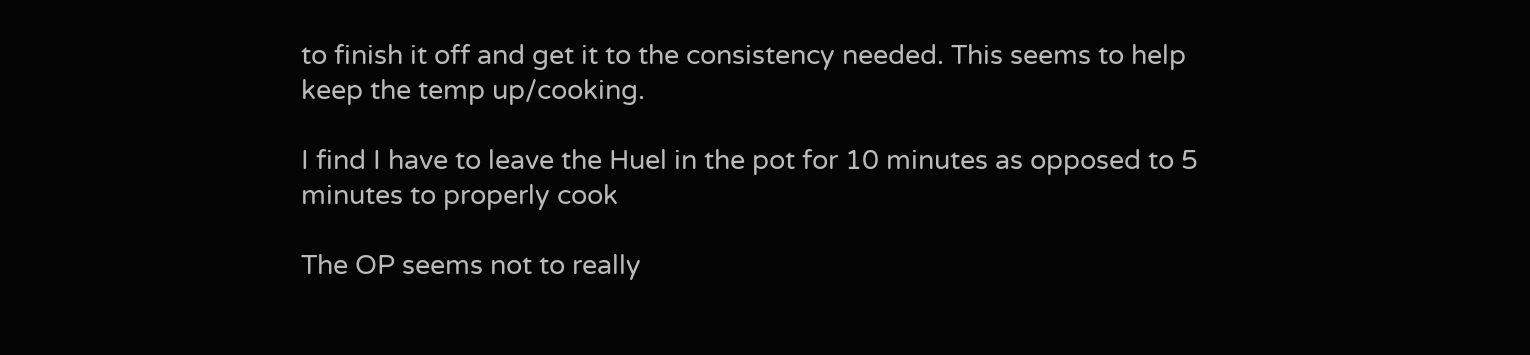to finish it off and get it to the consistency needed. This seems to help keep the temp up/cooking.

I find I have to leave the Huel in the pot for 10 minutes as opposed to 5 minutes to properly cook

The OP seems not to really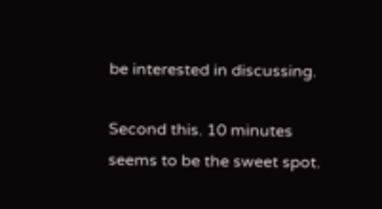be interested in discussing.

Second this. 10 minutes seems to be the sweet spot.